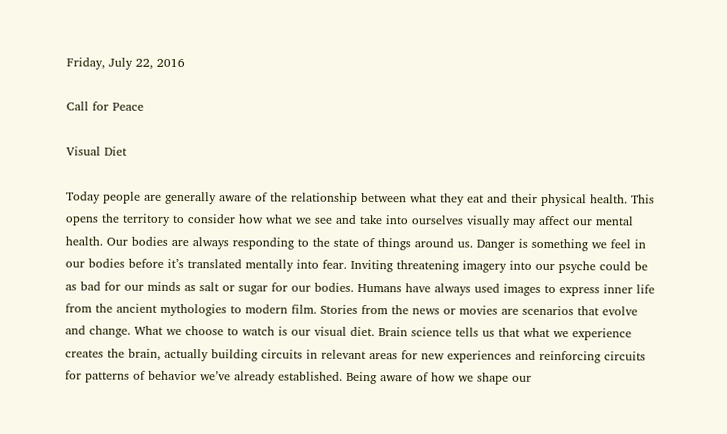Friday, July 22, 2016

Call for Peace

Visual Diet

Today people are generally aware of the relationship between what they eat and their physical health. This opens the territory to consider how what we see and take into ourselves visually may affect our mental health. Our bodies are always responding to the state of things around us. Danger is something we feel in our bodies before it’s translated mentally into fear. Inviting threatening imagery into our psyche could be as bad for our minds as salt or sugar for our bodies. Humans have always used images to express inner life from the ancient mythologies to modern film. Stories from the news or movies are scenarios that evolve and change. What we choose to watch is our visual diet. Brain science tells us that what we experience creates the brain, actually building circuits in relevant areas for new experiences and reinforcing circuits for patterns of behavior we’ve already established. Being aware of how we shape our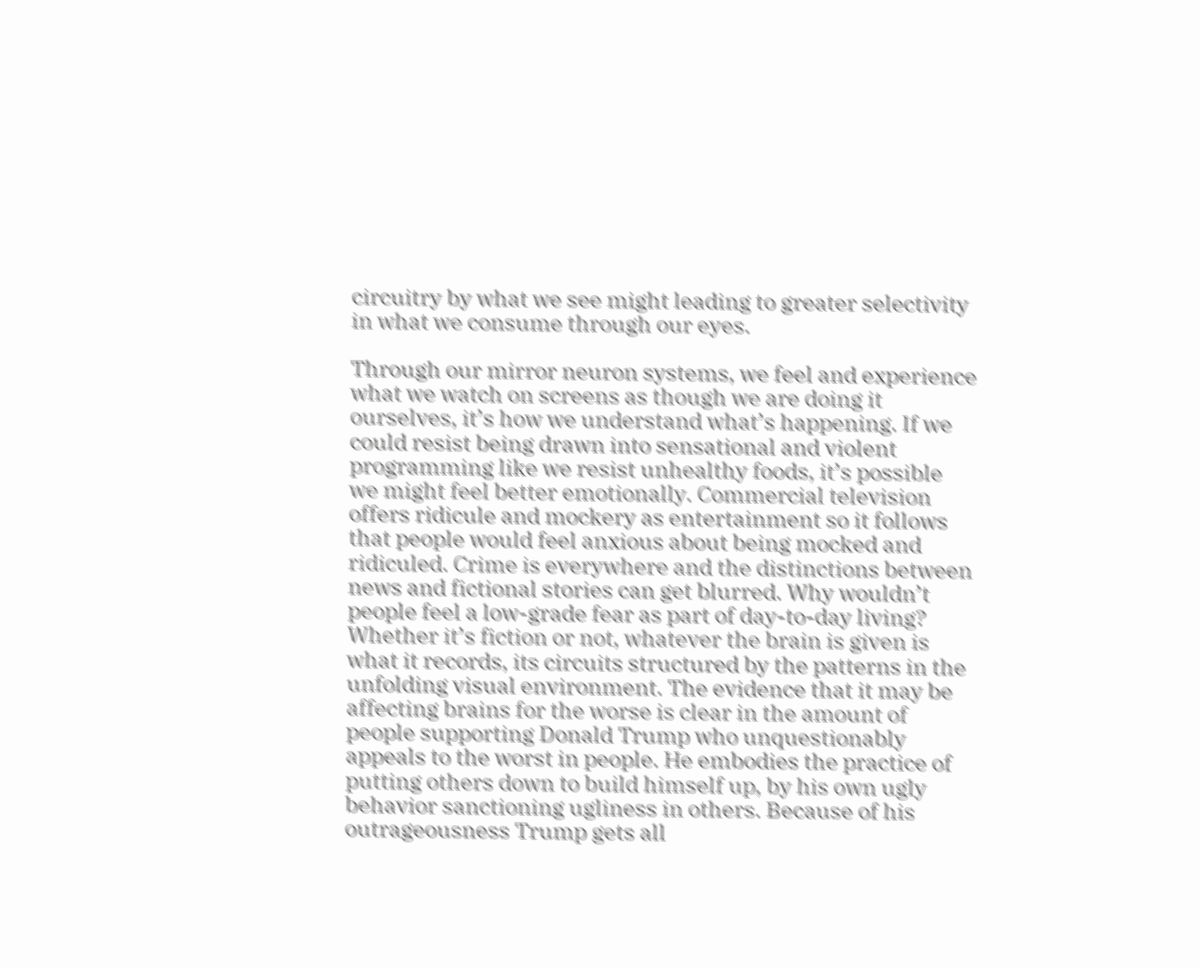circuitry by what we see might leading to greater selectivity in what we consume through our eyes.

Through our mirror neuron systems, we feel and experience what we watch on screens as though we are doing it ourselves, it’s how we understand what’s happening. If we could resist being drawn into sensational and violent programming like we resist unhealthy foods, it’s possible we might feel better emotionally. Commercial television offers ridicule and mockery as entertainment so it follows that people would feel anxious about being mocked and ridiculed. Crime is everywhere and the distinctions between news and fictional stories can get blurred. Why wouldn’t people feel a low-grade fear as part of day-to-day living? Whether it’s fiction or not, whatever the brain is given is what it records, its circuits structured by the patterns in the unfolding visual environment. The evidence that it may be affecting brains for the worse is clear in the amount of people supporting Donald Trump who unquestionably appeals to the worst in people. He embodies the practice of putting others down to build himself up, by his own ugly behavior sanctioning ugliness in others. Because of his outrageousness Trump gets all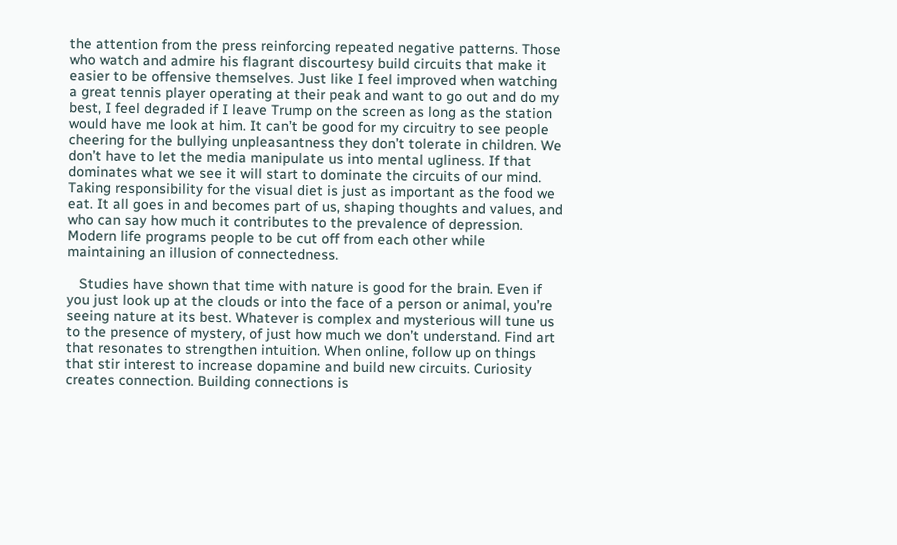the attention from the press reinforcing repeated negative patterns. Those who watch and admire his flagrant discourtesy build circuits that make it easier to be offensive themselves. Just like I feel improved when watching a great tennis player operating at their peak and want to go out and do my best, I feel degraded if I leave Trump on the screen as long as the station would have me look at him. It can’t be good for my circuitry to see people cheering for the bullying unpleasantness they don’t tolerate in children. We don’t have to let the media manipulate us into mental ugliness. If that dominates what we see it will start to dominate the circuits of our mind. Taking responsibility for the visual diet is just as important as the food we eat. It all goes in and becomes part of us, shaping thoughts and values, and who can say how much it contributes to the prevalence of depression. Modern life programs people to be cut off from each other while maintaining an illusion of connectedness.

   Studies have shown that time with nature is good for the brain. Even if you just look up at the clouds or into the face of a person or animal, you’re seeing nature at its best. Whatever is complex and mysterious will tune us to the presence of mystery, of just how much we don’t understand. Find art that resonates to strengthen intuition. When online, follow up on things that stir interest to increase dopamine and build new circuits. Curiosity creates connection. Building connections is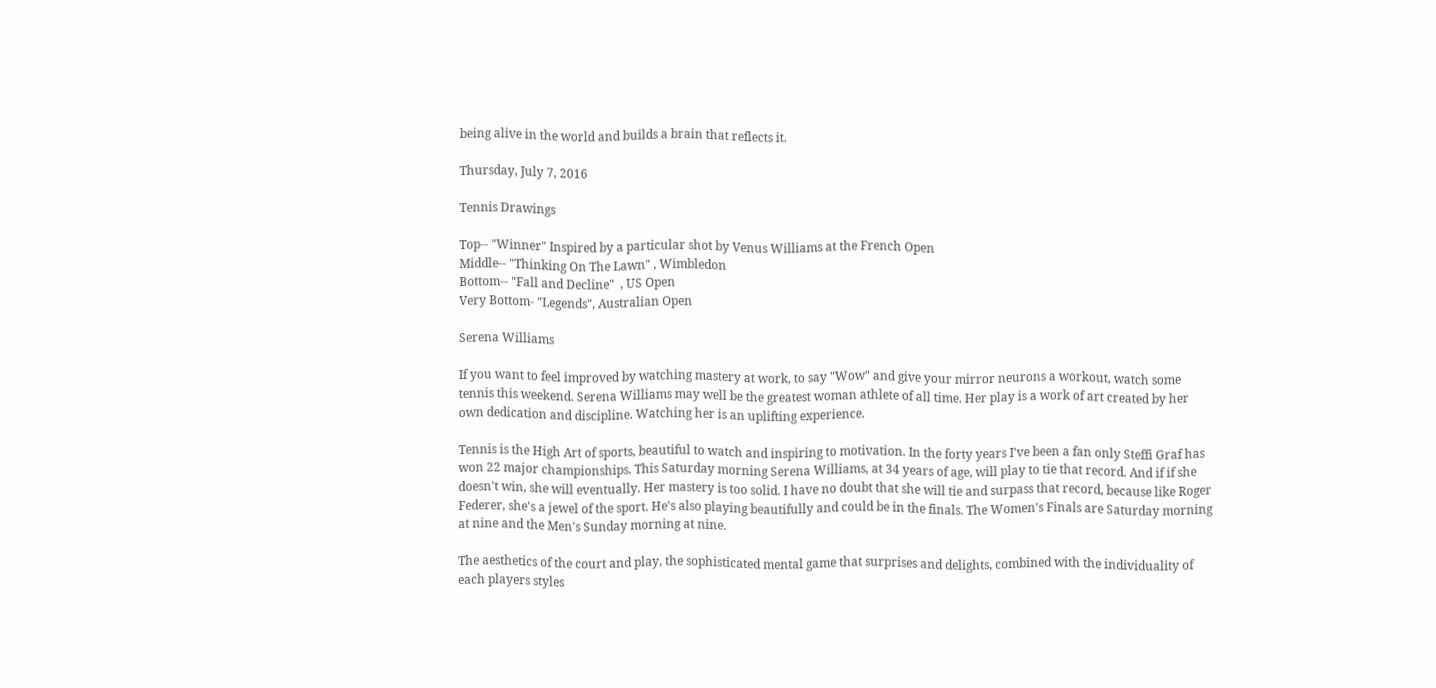being alive in the world and builds a brain that reflects it.

Thursday, July 7, 2016

Tennis Drawings

Top-- "Winner" Inspired by a particular shot by Venus Williams at the French Open
Middle-- "Thinking On The Lawn" , Wimbledon
Bottom-- "Fall and Decline"  , US Open
Very Bottom- "Legends", Australian Open

Serena Williams

If you want to feel improved by watching mastery at work, to say "Wow" and give your mirror neurons a workout, watch some tennis this weekend. Serena Williams may well be the greatest woman athlete of all time. Her play is a work of art created by her own dedication and discipline. Watching her is an uplifting experience.

Tennis is the High Art of sports, beautiful to watch and inspiring to motivation. In the forty years I've been a fan only Steffi Graf has won 22 major championships. This Saturday morning Serena Williams, at 34 years of age, will play to tie that record. And if if she doesn't win, she will eventually. Her mastery is too solid. I have no doubt that she will tie and surpass that record, because like Roger Federer, she's a jewel of the sport. He's also playing beautifully and could be in the finals. The Women's Finals are Saturday morning at nine and the Men's Sunday morning at nine.

The aesthetics of the court and play, the sophisticated mental game that surprises and delights, combined with the individuality of each players styles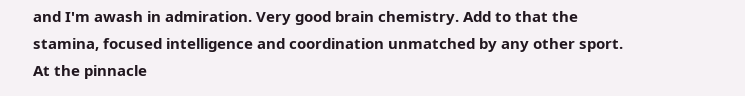and I'm awash in admiration. Very good brain chemistry. Add to that the stamina, focused intelligence and coordination unmatched by any other sport.   At the pinnacle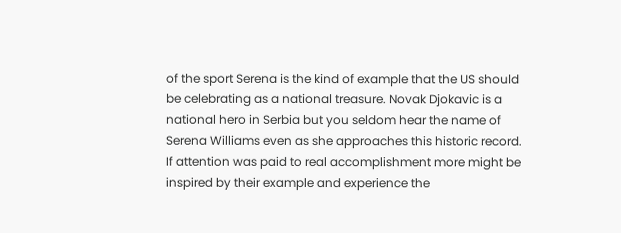of the sport Serena is the kind of example that the US should be celebrating as a national treasure. Novak Djokavic is a national hero in Serbia but you seldom hear the name of Serena Williams even as she approaches this historic record. If attention was paid to real accomplishment more might be inspired by their example and experience the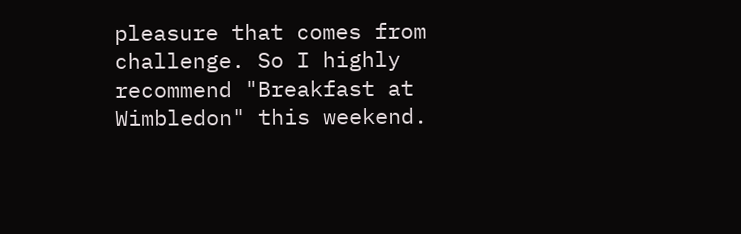pleasure that comes from challenge. So I highly recommend "Breakfast at Wimbledon" this weekend.